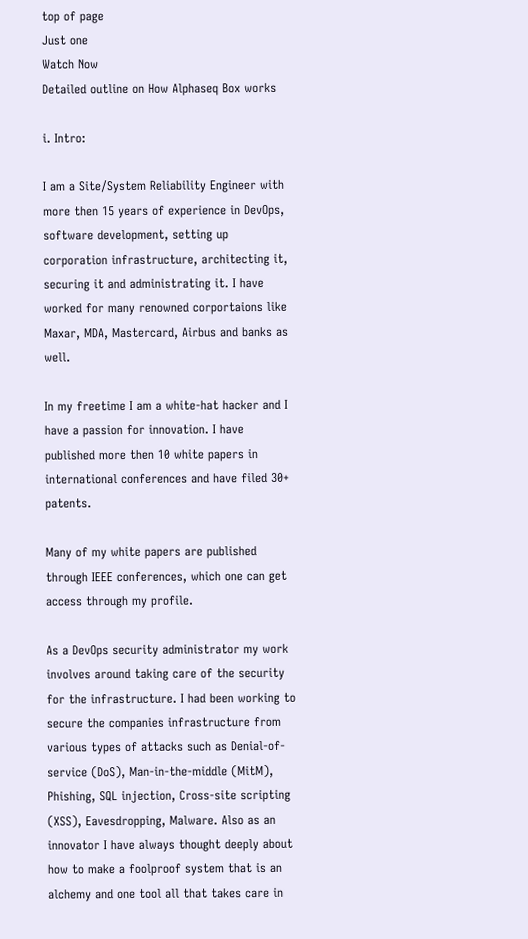top of page
Just one
Watch Now
Detailed outline on How Alphaseq Box works

i. Intro:

I am a Site/System Reliability Engineer with more then 15 years of experience in DevOps, software development, setting up corporation infrastructure, architecting it, securing it and administrating it. I have worked for many renowned corportaions like Maxar, MDA, Mastercard, Airbus and banks as well.

In my freetime I am a white-hat hacker and I have a passion for innovation. I have published more then 10 white papers in international conferences and have filed 30+ patents.

Many of my white papers are published through IEEE conferences, which one can get access through my profile.

As a DevOps security administrator my work involves around taking care of the security for the infrastructure. I had been working to secure the companies infrastructure from various types of attacks such as Denial-of-service (DoS), Man-in-the-middle (MitM), Phishing, SQL injection, Cross-site scripting (XSS), Eavesdropping, Malware. Also as an innovator I have always thought deeply about how to make a foolproof system that is an alchemy and one tool all that takes care in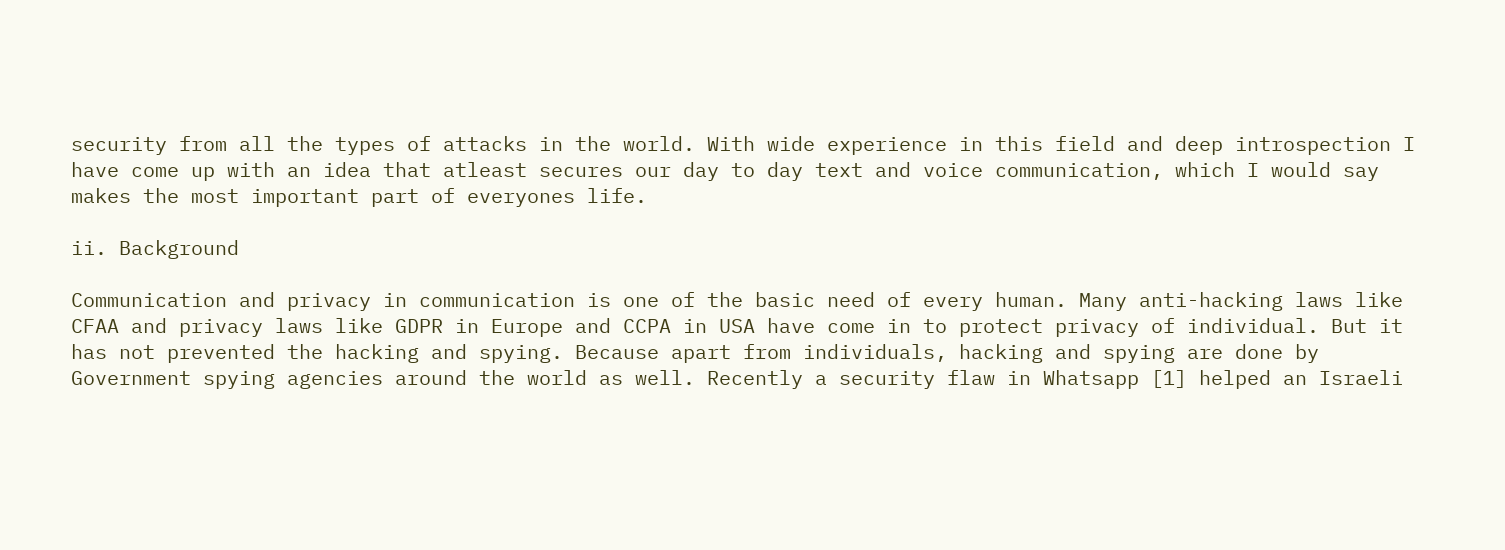security from all the types of attacks in the world. With wide experience in this field and deep introspection I have come up with an idea that atleast secures our day to day text and voice communication, which I would say makes the most important part of everyones life.

ii. Background

Communication and privacy in communication is one of the basic need of every human. Many anti-hacking laws like CFAA and privacy laws like GDPR in Europe and CCPA in USA have come in to protect privacy of individual. But it has not prevented the hacking and spying. Because apart from individuals, hacking and spying are done by Government spying agencies around the world as well. Recently a security flaw in Whatsapp [1] helped an Israeli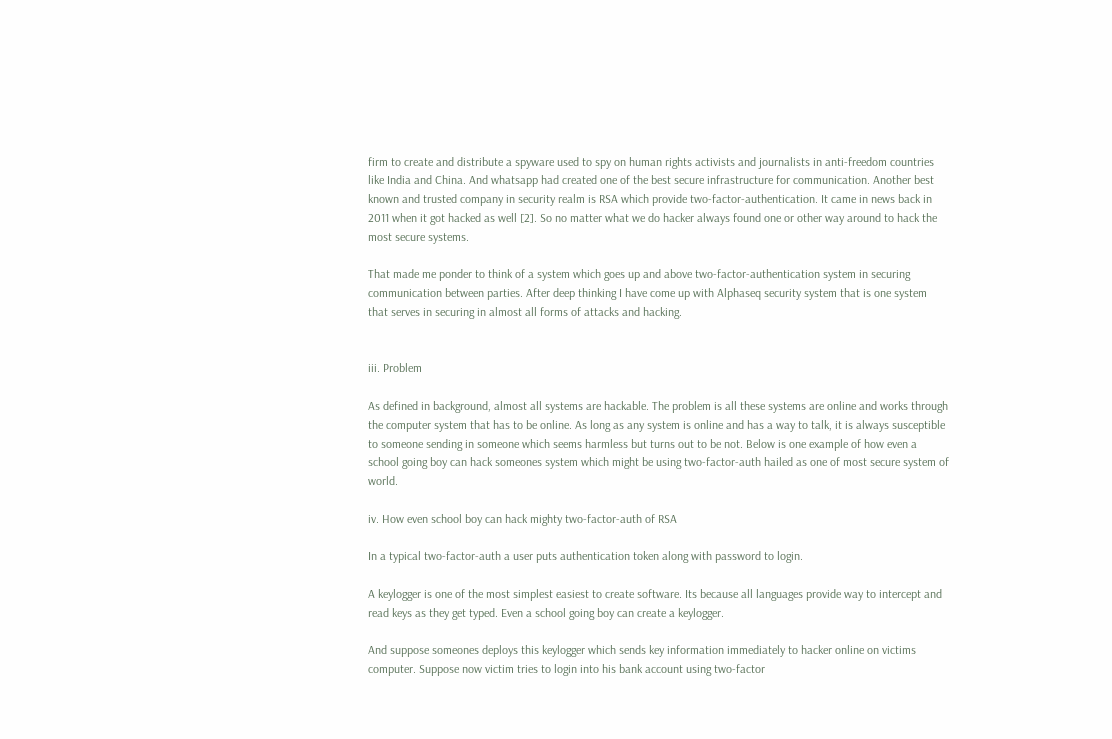firm to create and distribute a spyware used to spy on human rights activists and journalists in anti-freedom countries like India and China. And whatsapp had created one of the best secure infrastructure for communication. Another best known and trusted company in security realm is RSA which provide two-factor-authentication. It came in news back in 2011 when it got hacked as well [2]. So no matter what we do hacker always found one or other way around to hack the most secure systems.

That made me ponder to think of a system which goes up and above two-factor-authentication system in securing communication between parties. After deep thinking I have come up with Alphaseq security system that is one system that serves in securing in almost all forms of attacks and hacking.


iii. Problem

As defined in background, almost all systems are hackable. The problem is all these systems are online and works through the computer system that has to be online. As long as any system is online and has a way to talk, it is always susceptible to someone sending in someone which seems harmless but turns out to be not. Below is one example of how even a school going boy can hack someones system which might be using two-factor-auth hailed as one of most secure system of world.

iv. How even school boy can hack mighty two-factor-auth of RSA

In a typical two-factor-auth a user puts authentication token along with password to login.

A keylogger is one of the most simplest easiest to create software. Its because all languages provide way to intercept and read keys as they get typed. Even a school going boy can create a keylogger.

And suppose someones deploys this keylogger which sends key information immediately to hacker online on victims computer. Suppose now victim tries to login into his bank account using two-factor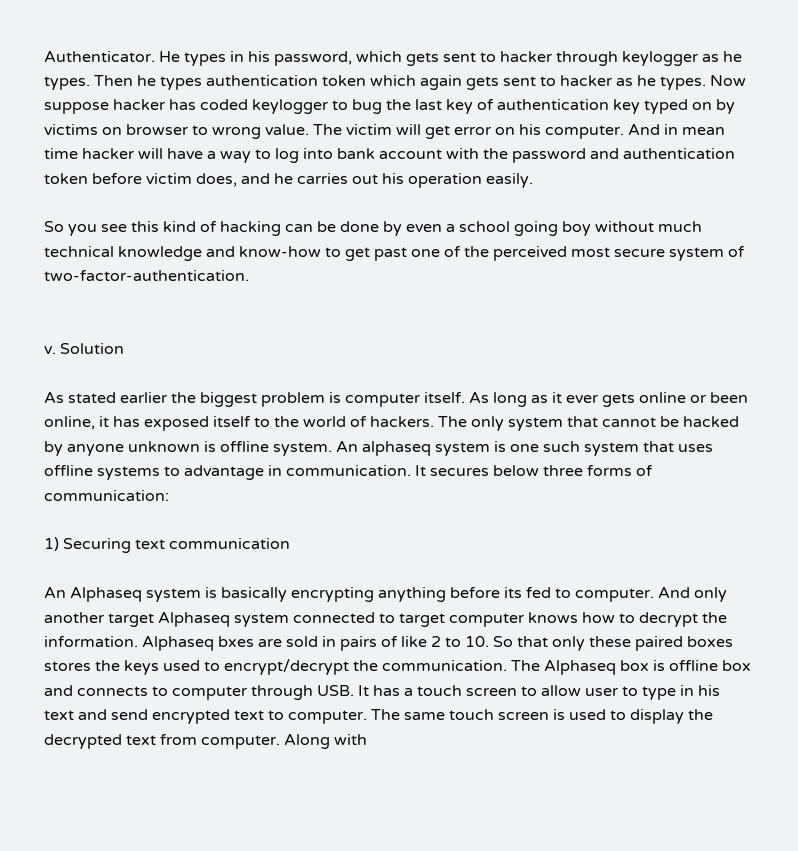Authenticator. He types in his password, which gets sent to hacker through keylogger as he types. Then he types authentication token which again gets sent to hacker as he types. Now suppose hacker has coded keylogger to bug the last key of authentication key typed on by victims on browser to wrong value. The victim will get error on his computer. And in mean time hacker will have a way to log into bank account with the password and authentication token before victim does, and he carries out his operation easily.

So you see this kind of hacking can be done by even a school going boy without much technical knowledge and know-how to get past one of the perceived most secure system of two-factor-authentication.


v. Solution

As stated earlier the biggest problem is computer itself. As long as it ever gets online or been online, it has exposed itself to the world of hackers. The only system that cannot be hacked by anyone unknown is offline system. An alphaseq system is one such system that uses offline systems to advantage in communication. It secures below three forms of communication:

1) Securing text communication

An Alphaseq system is basically encrypting anything before its fed to computer. And only another target Alphaseq system connected to target computer knows how to decrypt the information. Alphaseq bxes are sold in pairs of like 2 to 10. So that only these paired boxes stores the keys used to encrypt/decrypt the communication. The Alphaseq box is offline box and connects to computer through USB. It has a touch screen to allow user to type in his text and send encrypted text to computer. The same touch screen is used to display the decrypted text from computer. Along with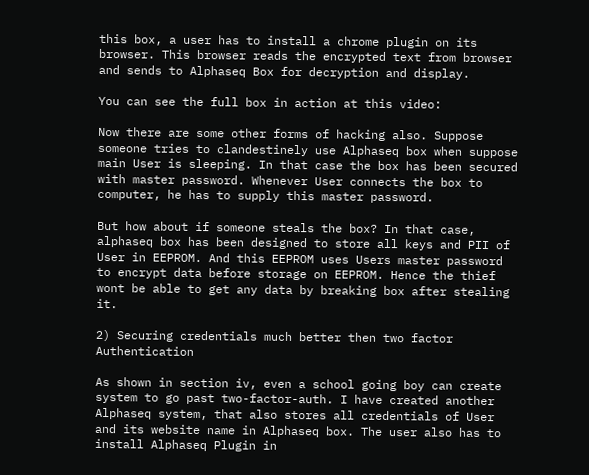this box, a user has to install a chrome plugin on its browser. This browser reads the encrypted text from browser and sends to Alphaseq Box for decryption and display.

You can see the full box in action at this video:

Now there are some other forms of hacking also. Suppose someone tries to clandestinely use Alphaseq box when suppose main User is sleeping. In that case the box has been secured with master password. Whenever User connects the box to computer, he has to supply this master password.

But how about if someone steals the box? In that case, alphaseq box has been designed to store all keys and PII of User in EEPROM. And this EEPROM uses Users master password to encrypt data before storage on EEPROM. Hence the thief wont be able to get any data by breaking box after stealing it.

2) Securing credentials much better then two factor Authentication

As shown in section iv, even a school going boy can create system to go past two-factor-auth. I have created another Alphaseq system, that also stores all credentials of User and its website name in Alphaseq box. The user also has to install Alphaseq Plugin in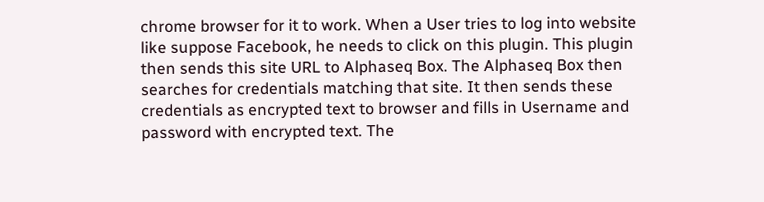chrome browser for it to work. When a User tries to log into website like suppose Facebook, he needs to click on this plugin. This plugin then sends this site URL to Alphaseq Box. The Alphaseq Box then searches for credentials matching that site. It then sends these credentials as encrypted text to browser and fills in Username and password with encrypted text. The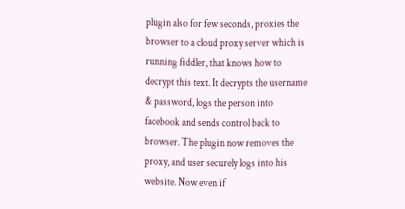plugin also for few seconds, proxies the browser to a cloud proxy server which is running fiddler, that knows how to decrypt this text. It decrypts the username & password, logs the person into facebook and sends control back to browser. The plugin now removes the proxy, and user securely logs into his website. Now even if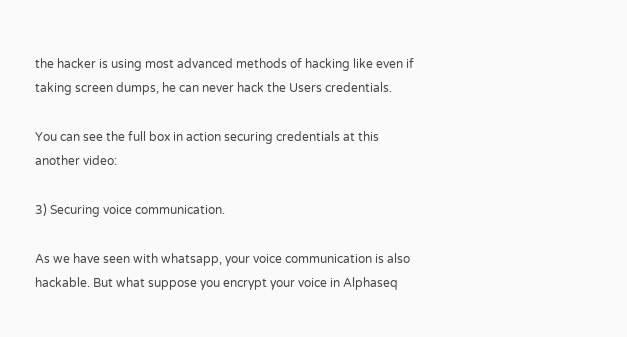the hacker is using most advanced methods of hacking like even if taking screen dumps, he can never hack the Users credentials.

You can see the full box in action securing credentials at this another video:

3) Securing voice communication.

As we have seen with whatsapp, your voice communication is also hackable. But what suppose you encrypt your voice in Alphaseq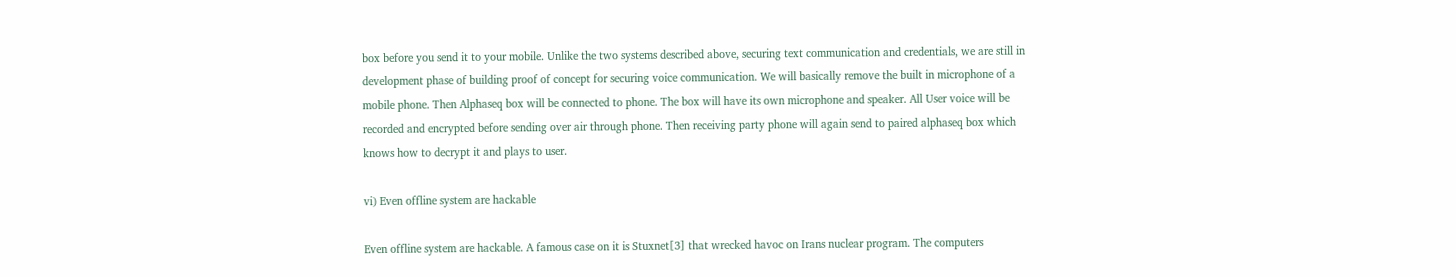box before you send it to your mobile. Unlike the two systems described above, securing text communication and credentials, we are still in development phase of building proof of concept for securing voice communication. We will basically remove the built in microphone of a mobile phone. Then Alphaseq box will be connected to phone. The box will have its own microphone and speaker. All User voice will be recorded and encrypted before sending over air through phone. Then receiving party phone will again send to paired alphaseq box which knows how to decrypt it and plays to user.

vi) Even offline system are hackable

Even offline system are hackable. A famous case on it is Stuxnet[3] that wrecked havoc on Irans nuclear program. The computers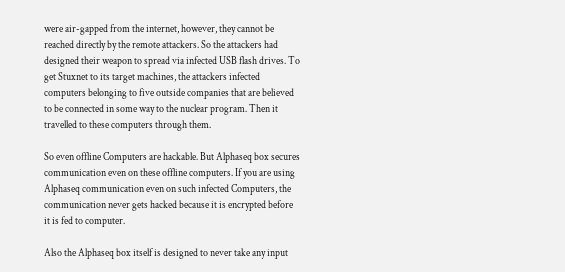were air-gapped from the internet, however, they cannot be reached directly by the remote attackers. So the attackers had designed their weapon to spread via infected USB flash drives. To get Stuxnet to its target machines, the attackers infected computers belonging to five outside companies that are believed to be connected in some way to the nuclear program. Then it travelled to these computers through them.

So even offline Computers are hackable. But Alphaseq box secures communication even on these offline computers. If you are using Alphaseq communication even on such infected Computers, the communication never gets hacked because it is encrypted before it is fed to computer.

Also the Alphaseq box itself is designed to never take any input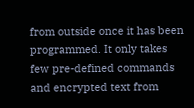from outside once it has been programmed. It only takes few pre-defined commands and encrypted text from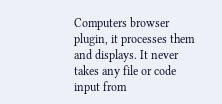Computers browser plugin, it processes them and displays. It never takes any file or code input from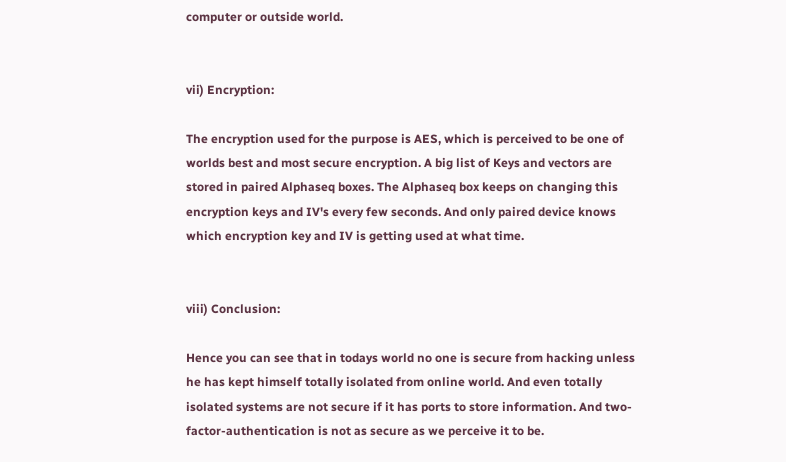computer or outside world.


vii) Encryption:

The encryption used for the purpose is AES, which is perceived to be one of worlds best and most secure encryption. A big list of Keys and vectors are stored in paired Alphaseq boxes. The Alphaseq box keeps on changing this encryption keys and IV's every few seconds. And only paired device knows which encryption key and IV is getting used at what time.


viii) Conclusion:

Hence you can see that in todays world no one is secure from hacking unless he has kept himself totally isolated from online world. And even totally isolated systems are not secure if it has ports to store information. And two-factor-authentication is not as secure as we perceive it to be.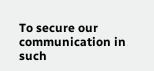To secure our communication in such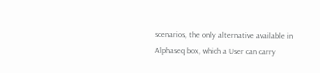scenarios, the only alternative available in Alphaseq box, which a User can carry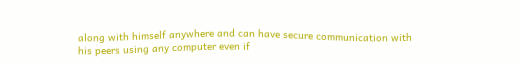along with himself anywhere and can have secure communication with his peers using any computer even if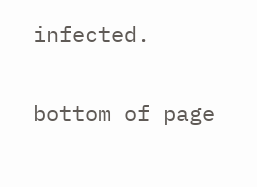infected.

bottom of page